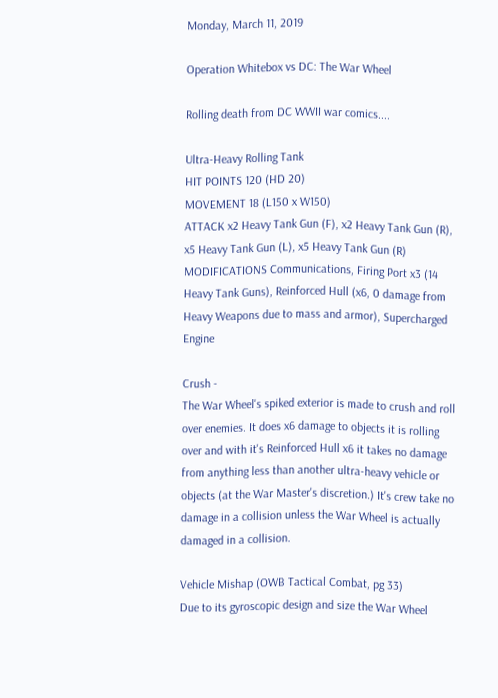Monday, March 11, 2019

Operation Whitebox vs DC: The War Wheel

Rolling death from DC WWII war comics....

Ultra-Heavy Rolling Tank
HIT POINTS 120 (HD 20)
MOVEMENT 18 (L150 x W150)
ATTACK x2 Heavy Tank Gun (F), x2 Heavy Tank Gun (R), x5 Heavy Tank Gun (L), x5 Heavy Tank Gun (R)
MODIFICATIONS Communications, Firing Port x3 (14 Heavy Tank Guns), Reinforced Hull (x6, 0 damage from Heavy Weapons due to mass and armor), Supercharged Engine

Crush -
The War Wheel's spiked exterior is made to crush and roll over enemies. It does x6 damage to objects it is rolling over and with it's Reinforced Hull x6 it takes no damage from anything less than another ultra-heavy vehicle or objects (at the War Master's discretion.) It's crew take no damage in a collision unless the War Wheel is actually damaged in a collision.

Vehicle Mishap (OWB Tactical Combat, pg 33)
Due to its gyroscopic design and size the War Wheel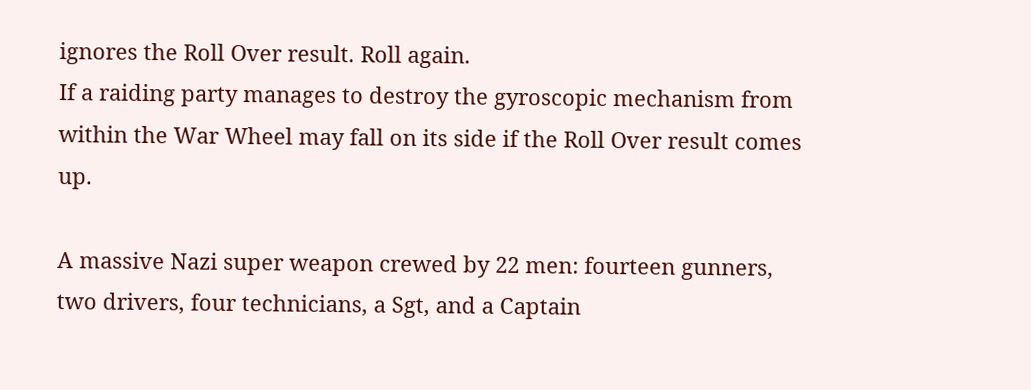ignores the Roll Over result. Roll again.
If a raiding party manages to destroy the gyroscopic mechanism from within the War Wheel may fall on its side if the Roll Over result comes up.

A massive Nazi super weapon crewed by 22 men: fourteen gunners, two drivers, four technicians, a Sgt, and a Captain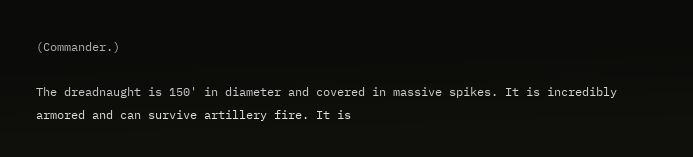(Commander.)

The dreadnaught is 150' in diameter and covered in massive spikes. It is incredibly armored and can survive artillery fire. It is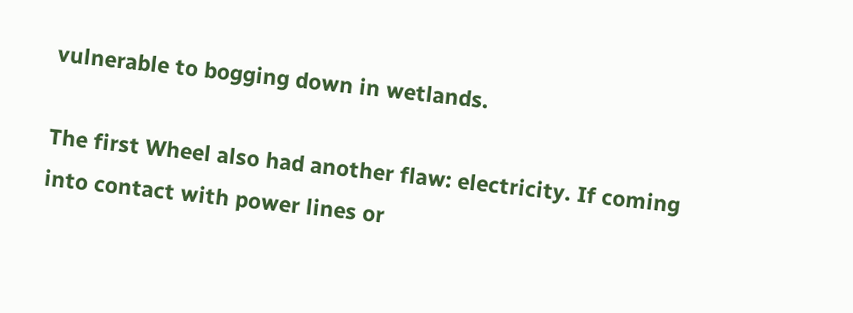vulnerable to bogging down in wetlands.

The first Wheel also had another flaw: electricity. If coming into contact with power lines or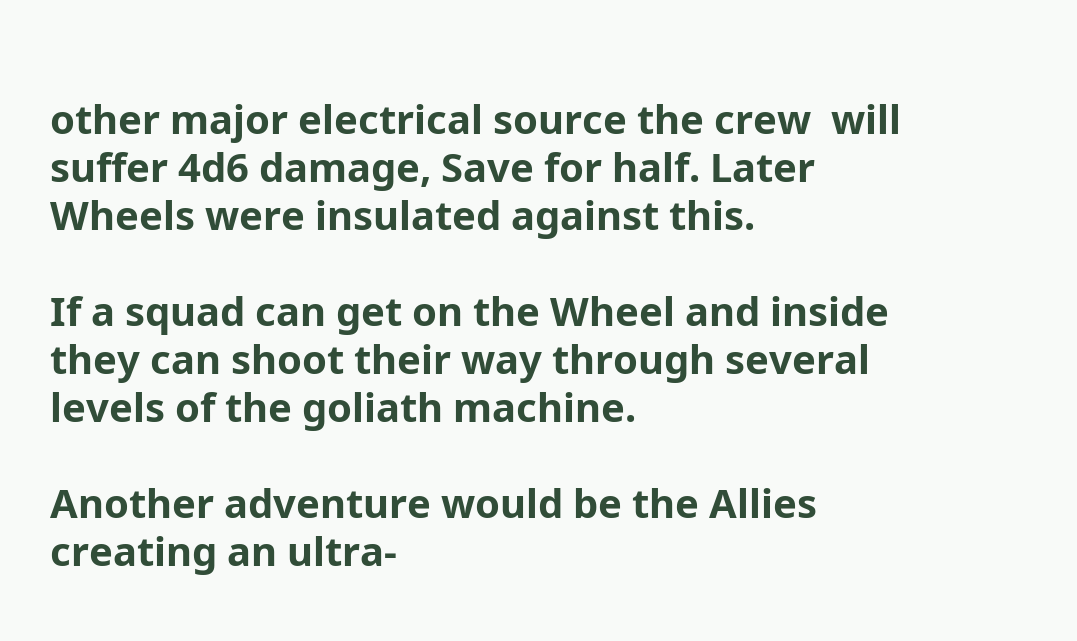other major electrical source the crew  will suffer 4d6 damage, Save for half. Later Wheels were insulated against this.

If a squad can get on the Wheel and inside they can shoot their way through several levels of the goliath machine.

Another adventure would be the Allies creating an ultra-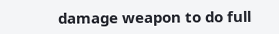damage weapon to do full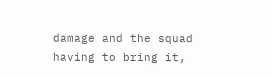damage and the squad having to bring it,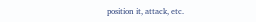position it, attack, etc.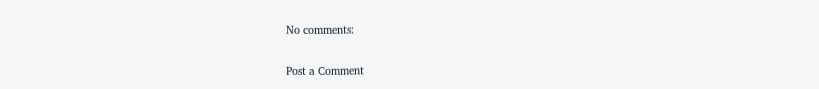No comments:

Post a Comment